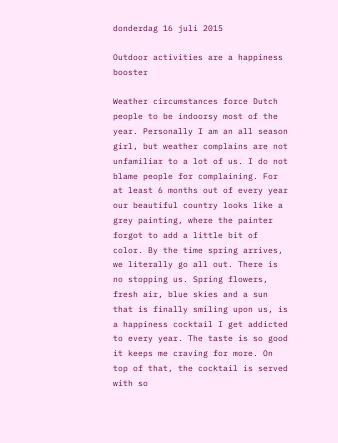donderdag 16 juli 2015

Outdoor activities are a happiness booster

Weather circumstances force Dutch people to be indoorsy most of the year. Personally I am an all season girl, but weather complains are not unfamiliar to a lot of us. I do not blame people for complaining. For at least 6 months out of every year our beautiful country looks like a grey painting, where the painter forgot to add a little bit of color. By the time spring arrives, we literally go all out. There is no stopping us. Spring flowers, fresh air, blue skies and a sun that is finally smiling upon us, is a happiness cocktail I get addicted to every year. The taste is so good it keeps me craving for more. On top of that, the cocktail is served with so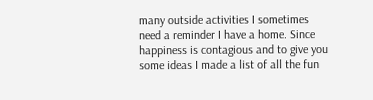many outside activities I sometimes need a reminder I have a home. Since happiness is contagious and to give you some ideas I made a list of all the fun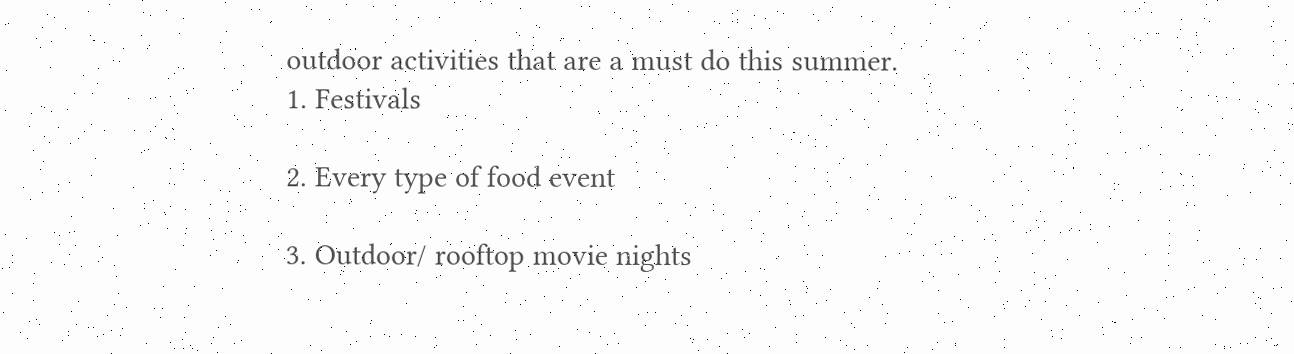outdoor activities that are a must do this summer.
1. Festivals

2. Every type of food event

3. Outdoor/ rooftop movie nights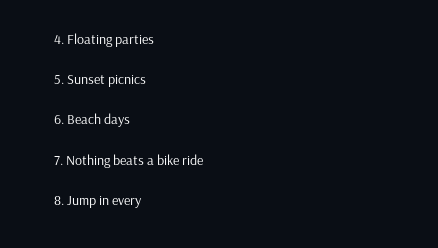4. Floating parties

5. Sunset picnics

6. Beach days

7. Nothing beats a bike ride

8. Jump in every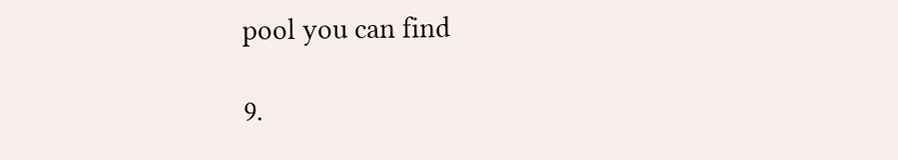pool you can find

9.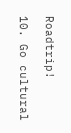Roadtrip!

10. Go cultural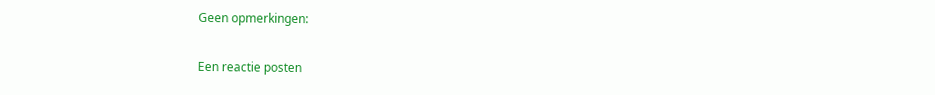Geen opmerkingen:

Een reactie posten